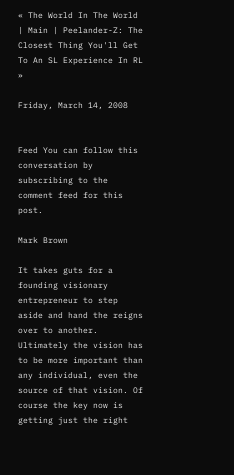« The World In The World | Main | Peelander-Z: The Closest Thing You'll Get To An SL Experience In RL »

Friday, March 14, 2008


Feed You can follow this conversation by subscribing to the comment feed for this post.

Mark Brown

It takes guts for a founding visionary entrepreneur to step aside and hand the reigns over to another. Ultimately the vision has to be more important than any individual, even the source of that vision. Of course the key now is getting just the right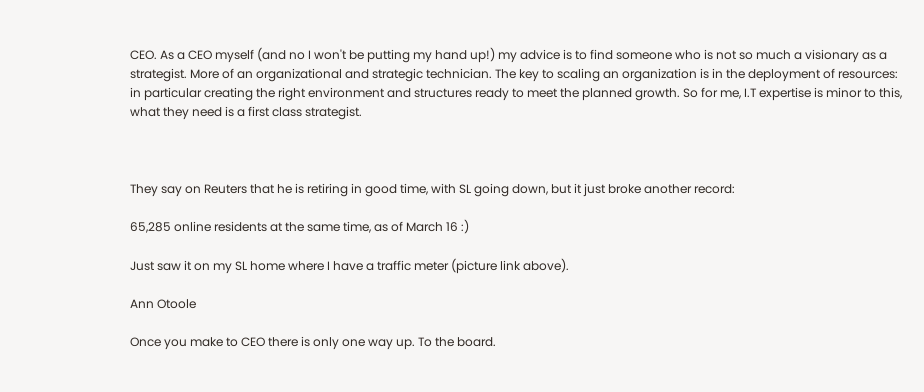CEO. As a CEO myself (and no I won't be putting my hand up!) my advice is to find someone who is not so much a visionary as a strategist. More of an organizational and strategic technician. The key to scaling an organization is in the deployment of resources: in particular creating the right environment and structures ready to meet the planned growth. So for me, I.T expertise is minor to this, what they need is a first class strategist.



They say on Reuters that he is retiring in good time, with SL going down, but it just broke another record:

65,285 online residents at the same time, as of March 16 :)

Just saw it on my SL home where I have a traffic meter (picture link above).

Ann Otoole

Once you make to CEO there is only one way up. To the board.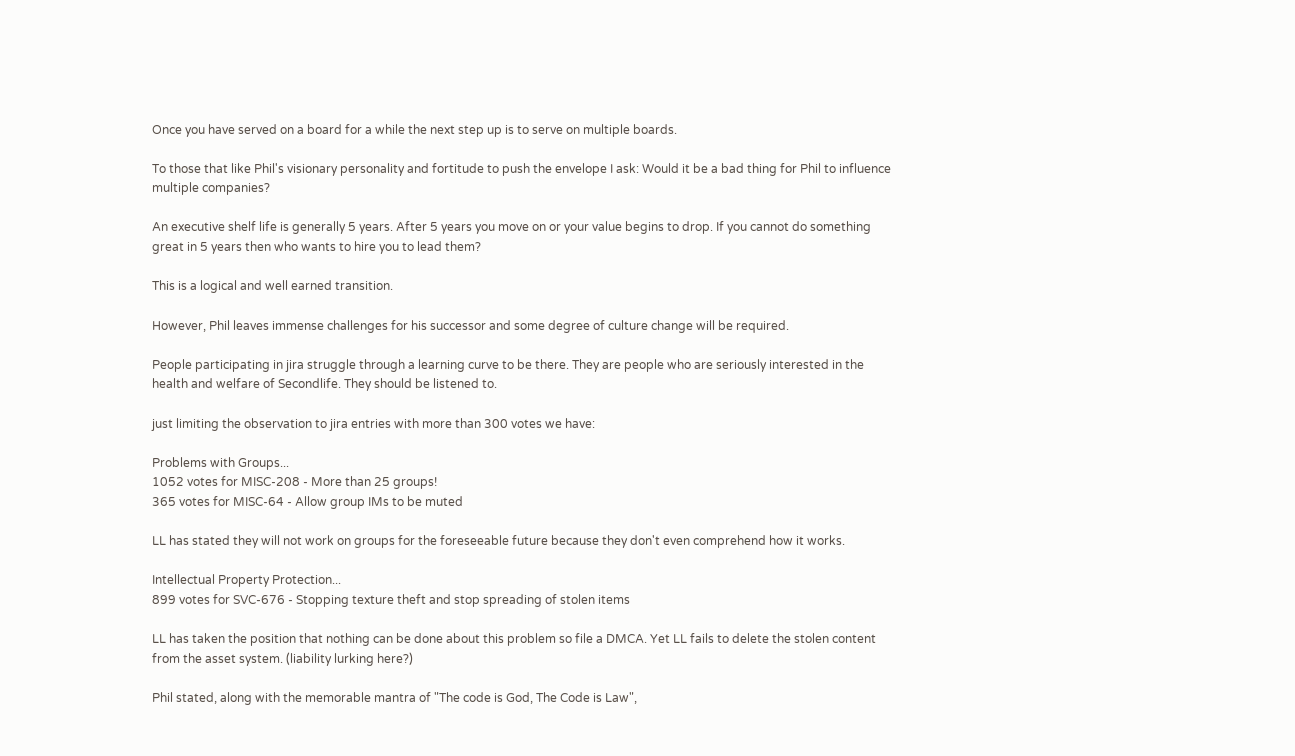Once you have served on a board for a while the next step up is to serve on multiple boards.

To those that like Phil's visionary personality and fortitude to push the envelope I ask: Would it be a bad thing for Phil to influence multiple companies?

An executive shelf life is generally 5 years. After 5 years you move on or your value begins to drop. If you cannot do something great in 5 years then who wants to hire you to lead them?

This is a logical and well earned transition.

However, Phil leaves immense challenges for his successor and some degree of culture change will be required.

People participating in jira struggle through a learning curve to be there. They are people who are seriously interested in the health and welfare of Secondlife. They should be listened to.

just limiting the observation to jira entries with more than 300 votes we have:

Problems with Groups...
1052 votes for MISC-208 - More than 25 groups!
365 votes for MISC-64 - Allow group IMs to be muted

LL has stated they will not work on groups for the foreseeable future because they don't even comprehend how it works.

Intellectual Property Protection...
899 votes for SVC-676 - Stopping texture theft and stop spreading of stolen items

LL has taken the position that nothing can be done about this problem so file a DMCA. Yet LL fails to delete the stolen content from the asset system. (liability lurking here?)

Phil stated, along with the memorable mantra of "The code is God, The Code is Law",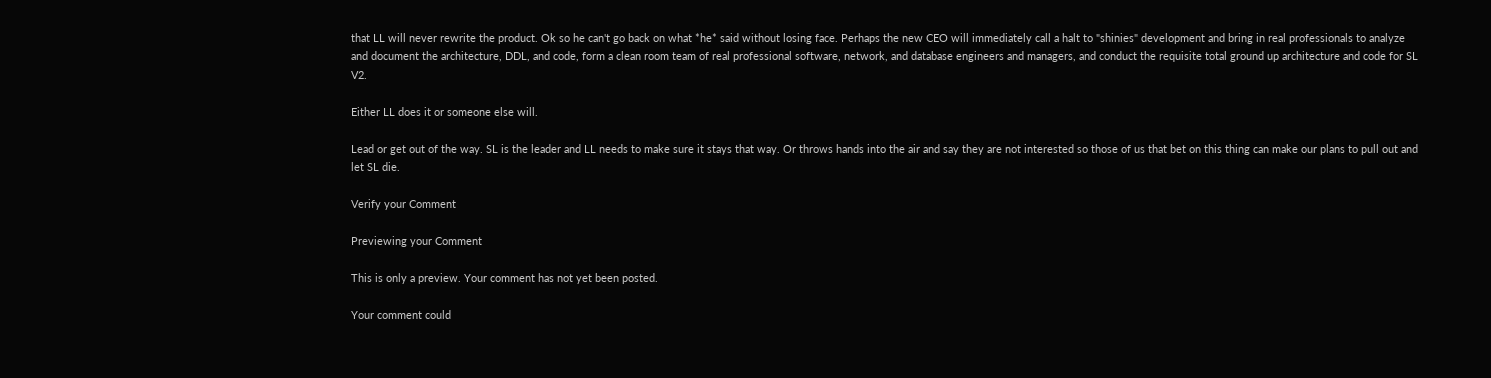that LL will never rewrite the product. Ok so he can't go back on what *he* said without losing face. Perhaps the new CEO will immediately call a halt to "shinies" development and bring in real professionals to analyze and document the architecture, DDL, and code, form a clean room team of real professional software, network, and database engineers and managers, and conduct the requisite total ground up architecture and code for SL V2.

Either LL does it or someone else will.

Lead or get out of the way. SL is the leader and LL needs to make sure it stays that way. Or throws hands into the air and say they are not interested so those of us that bet on this thing can make our plans to pull out and let SL die.

Verify your Comment

Previewing your Comment

This is only a preview. Your comment has not yet been posted.

Your comment could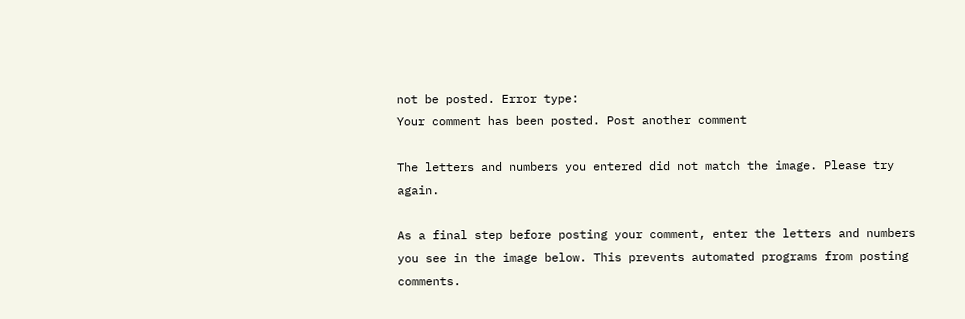not be posted. Error type:
Your comment has been posted. Post another comment

The letters and numbers you entered did not match the image. Please try again.

As a final step before posting your comment, enter the letters and numbers you see in the image below. This prevents automated programs from posting comments.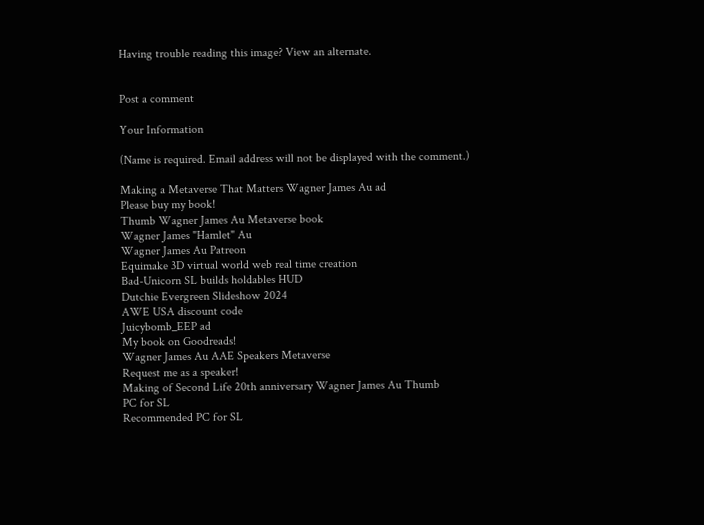Having trouble reading this image? View an alternate.


Post a comment

Your Information

(Name is required. Email address will not be displayed with the comment.)

Making a Metaverse That Matters Wagner James Au ad
Please buy my book!
Thumb Wagner James Au Metaverse book
Wagner James "Hamlet" Au
Wagner James Au Patreon
Equimake 3D virtual world web real time creation
Bad-Unicorn SL builds holdables HUD
Dutchie Evergreen Slideshow 2024
AWE USA discount code
Juicybomb_EEP ad
My book on Goodreads!
Wagner James Au AAE Speakers Metaverse
Request me as a speaker!
Making of Second Life 20th anniversary Wagner James Au Thumb
PC for SL
Recommended PC for SL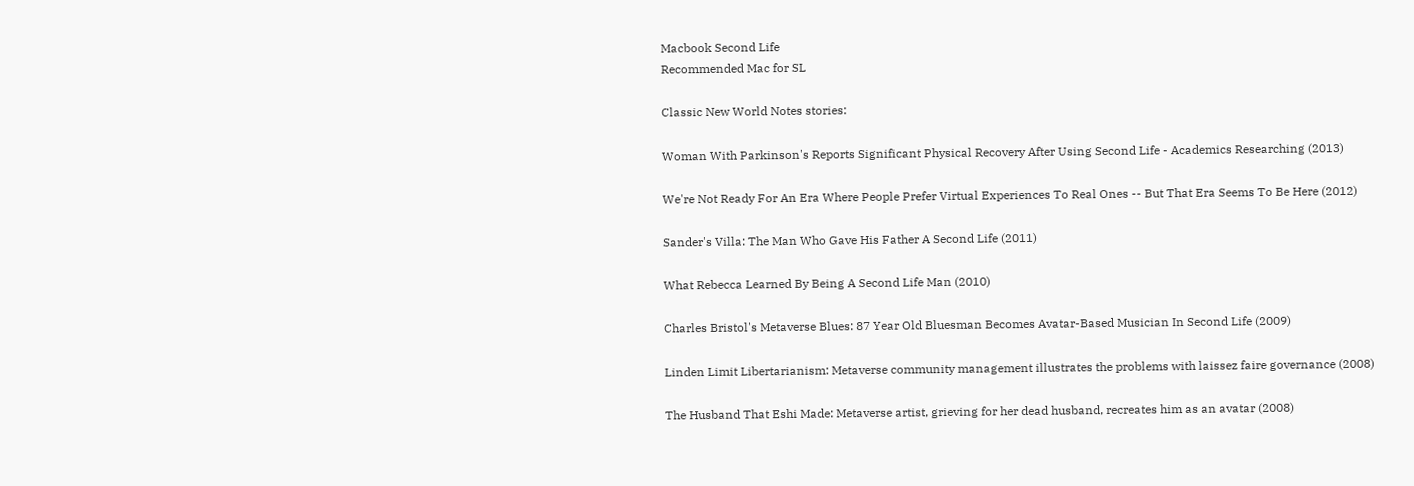Macbook Second Life
Recommended Mac for SL

Classic New World Notes stories:

Woman With Parkinson's Reports Significant Physical Recovery After Using Second Life - Academics Researching (2013)

We're Not Ready For An Era Where People Prefer Virtual Experiences To Real Ones -- But That Era Seems To Be Here (2012)

Sander's Villa: The Man Who Gave His Father A Second Life (2011)

What Rebecca Learned By Being A Second Life Man (2010)

Charles Bristol's Metaverse Blues: 87 Year Old Bluesman Becomes Avatar-Based Musician In Second Life (2009)

Linden Limit Libertarianism: Metaverse community management illustrates the problems with laissez faire governance (2008)

The Husband That Eshi Made: Metaverse artist, grieving for her dead husband, recreates him as an avatar (2008)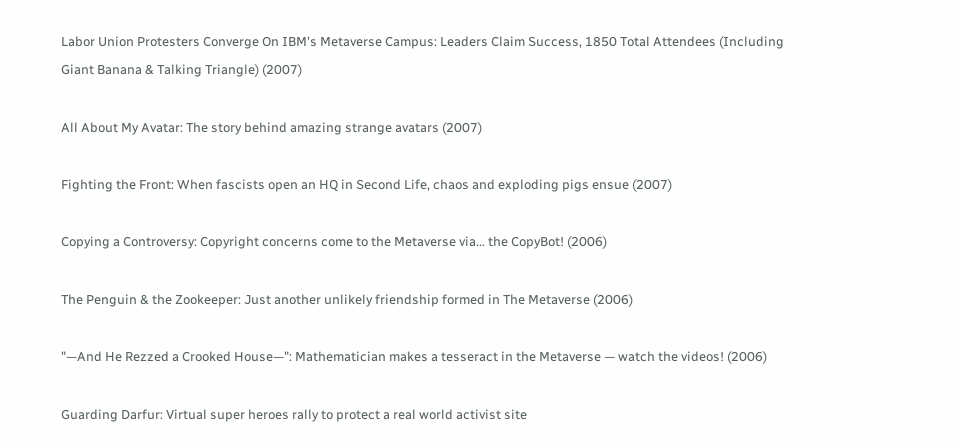Labor Union Protesters Converge On IBM's Metaverse Campus: Leaders Claim Success, 1850 Total Attendees (Including Giant Banana & Talking Triangle) (2007)

All About My Avatar: The story behind amazing strange avatars (2007)

Fighting the Front: When fascists open an HQ in Second Life, chaos and exploding pigs ensue (2007)

Copying a Controversy: Copyright concerns come to the Metaverse via... the CopyBot! (2006)

The Penguin & the Zookeeper: Just another unlikely friendship formed in The Metaverse (2006)

"—And He Rezzed a Crooked House—": Mathematician makes a tesseract in the Metaverse — watch the videos! (2006)

Guarding Darfur: Virtual super heroes rally to protect a real world activist site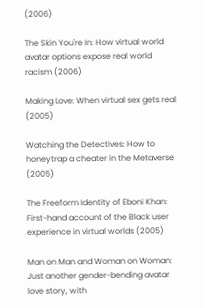(2006)

The Skin You're In: How virtual world avatar options expose real world racism (2006)

Making Love: When virtual sex gets real (2005)

Watching the Detectives: How to honeytrap a cheater in the Metaverse (2005)

The Freeform Identity of Eboni Khan: First-hand account of the Black user experience in virtual worlds (2005)

Man on Man and Woman on Woman: Just another gender-bending avatar love story, with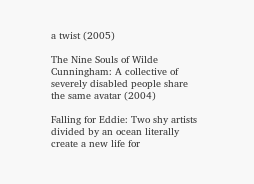a twist (2005)

The Nine Souls of Wilde Cunningham: A collective of severely disabled people share the same avatar (2004)

Falling for Eddie: Two shy artists divided by an ocean literally create a new life for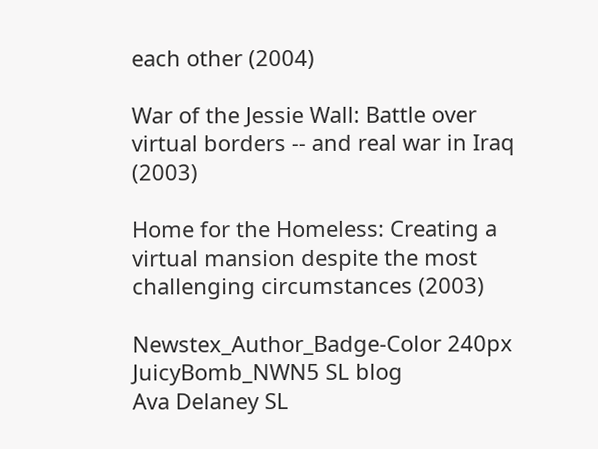each other (2004)

War of the Jessie Wall: Battle over virtual borders -- and real war in Iraq (2003)

Home for the Homeless: Creating a virtual mansion despite the most challenging circumstances (2003)

Newstex_Author_Badge-Color 240px
JuicyBomb_NWN5 SL blog
Ava Delaney SL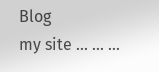Blog
my site ... ... ...